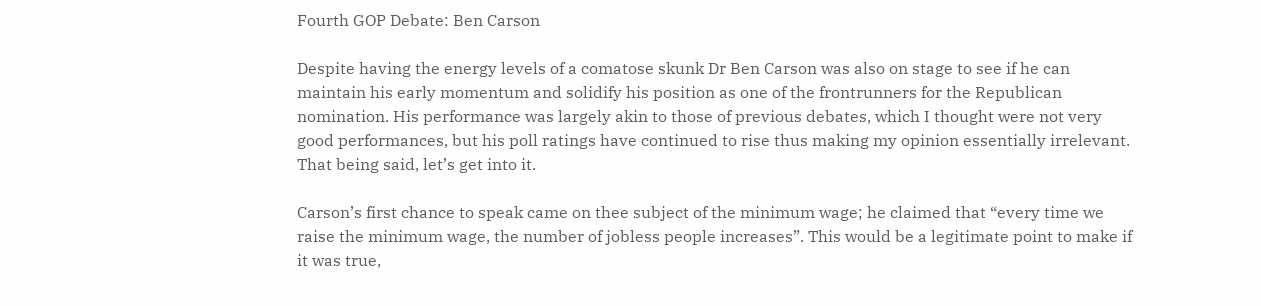Fourth GOP Debate: Ben Carson

Despite having the energy levels of a comatose skunk Dr Ben Carson was also on stage to see if he can maintain his early momentum and solidify his position as one of the frontrunners for the Republican nomination. His performance was largely akin to those of previous debates, which I thought were not very good performances, but his poll ratings have continued to rise thus making my opinion essentially irrelevant. That being said, let’s get into it.

Carson’s first chance to speak came on thee subject of the minimum wage; he claimed that “every time we raise the minimum wage, the number of jobless people increases”. This would be a legitimate point to make if it was true,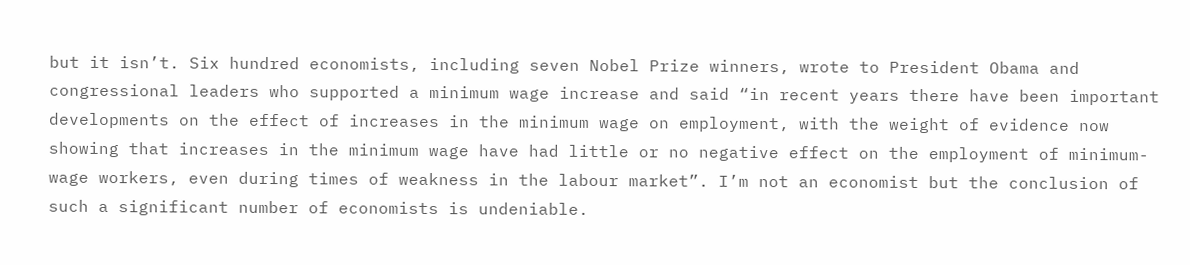but it isn’t. Six hundred economists, including seven Nobel Prize winners, wrote to President Obama and congressional leaders who supported a minimum wage increase and said “in recent years there have been important developments on the effect of increases in the minimum wage on employment, with the weight of evidence now showing that increases in the minimum wage have had little or no negative effect on the employment of minimum-wage workers, even during times of weakness in the labour market”. I’m not an economist but the conclusion of such a significant number of economists is undeniable.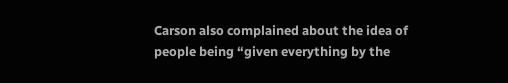Carson also complained about the idea of people being “given everything by the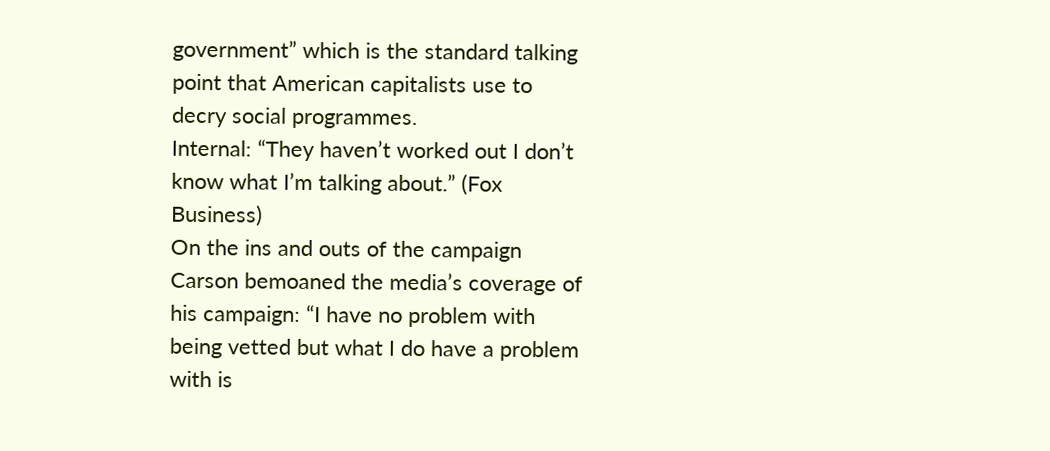government” which is the standard talking point that American capitalists use to decry social programmes.
Internal: “They haven’t worked out I don’t know what I’m talking about.” (Fox Business)
On the ins and outs of the campaign Carson bemoaned the media’s coverage of his campaign: “I have no problem with being vetted but what I do have a problem with is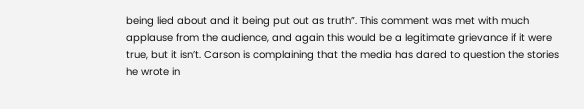being lied about and it being put out as truth”. This comment was met with much applause from the audience, and again this would be a legitimate grievance if it were true, but it isn’t. Carson is complaining that the media has dared to question the stories he wrote in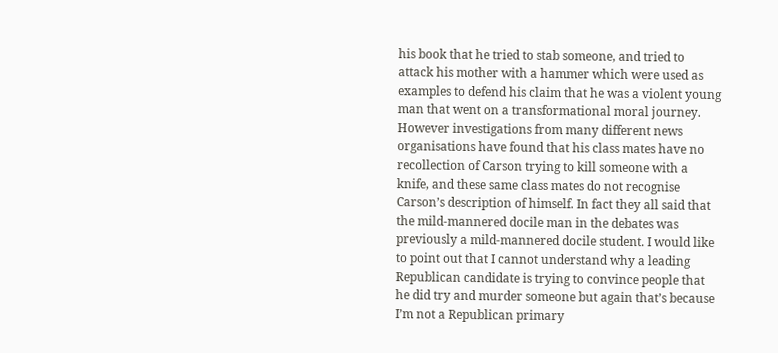his book that he tried to stab someone, and tried to attack his mother with a hammer which were used as examples to defend his claim that he was a violent young man that went on a transformational moral journey.
However investigations from many different news organisations have found that his class mates have no recollection of Carson trying to kill someone with a knife, and these same class mates do not recognise Carson’s description of himself. In fact they all said that the mild-mannered docile man in the debates was previously a mild-mannered docile student. I would like to point out that I cannot understand why a leading Republican candidate is trying to convince people that he did try and murder someone but again that’s because I’m not a Republican primary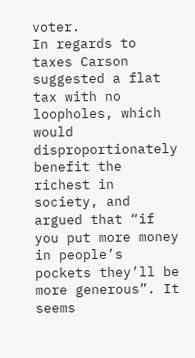voter.
In regards to taxes Carson suggested a flat tax with no loopholes, which would disproportionately benefit the richest in society, and argued that “if you put more money in people’s pockets they’ll be more generous”. It seems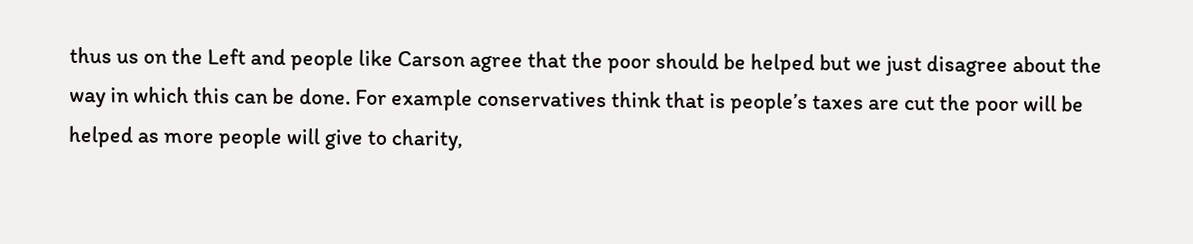thus us on the Left and people like Carson agree that the poor should be helped but we just disagree about the way in which this can be done. For example conservatives think that is people’s taxes are cut the poor will be helped as more people will give to charity,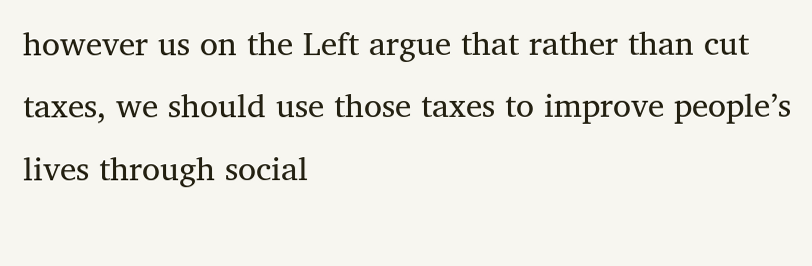however us on the Left argue that rather than cut taxes, we should use those taxes to improve people’s lives through social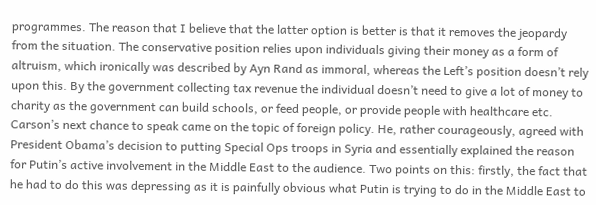programmes. The reason that I believe that the latter option is better is that it removes the jeopardy from the situation. The conservative position relies upon individuals giving their money as a form of altruism, which ironically was described by Ayn Rand as immoral, whereas the Left’s position doesn’t rely upon this. By the government collecting tax revenue the individual doesn’t need to give a lot of money to charity as the government can build schools, or feed people, or provide people with healthcare etc.
Carson’s next chance to speak came on the topic of foreign policy. He, rather courageously, agreed with President Obama’s decision to putting Special Ops troops in Syria and essentially explained the reason for Putin’s active involvement in the Middle East to the audience. Two points on this: firstly, the fact that he had to do this was depressing as it is painfully obvious what Putin is trying to do in the Middle East to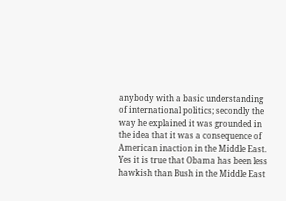anybody with a basic understanding of international politics; secondly the way he explained it was grounded in the idea that it was a consequence of American inaction in the Middle East. Yes it is true that Obama has been less hawkish than Bush in the Middle East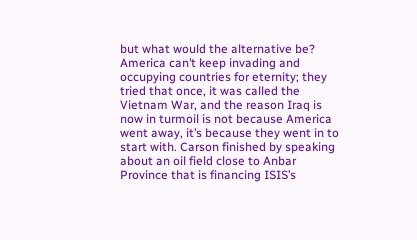but what would the alternative be?
America can’t keep invading and occupying countries for eternity; they tried that once, it was called the Vietnam War, and the reason Iraq is now in turmoil is not because America went away, it’s because they went in to start with. Carson finished by speaking about an oil field close to Anbar Province that is financing ISIS’s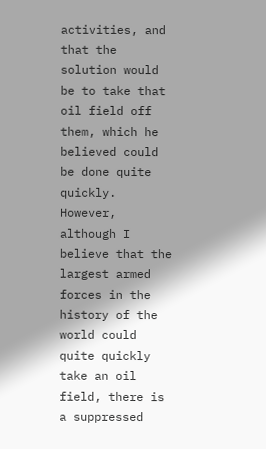activities, and that the solution would be to take that oil field off them, which he believed could be done quite quickly. However, although I believe that the largest armed forces in the history of the world could quite quickly take an oil field, there is a suppressed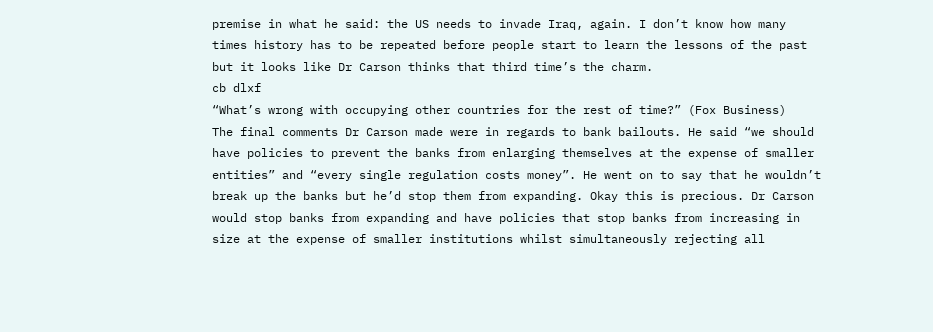premise in what he said: the US needs to invade Iraq, again. I don’t know how many times history has to be repeated before people start to learn the lessons of the past but it looks like Dr Carson thinks that third time’s the charm.
cb dlxf
“What’s wrong with occupying other countries for the rest of time?” (Fox Business)
The final comments Dr Carson made were in regards to bank bailouts. He said “we should have policies to prevent the banks from enlarging themselves at the expense of smaller entities” and “every single regulation costs money”. He went on to say that he wouldn’t break up the banks but he’d stop them from expanding. Okay this is precious. Dr Carson would stop banks from expanding and have policies that stop banks from increasing in size at the expense of smaller institutions whilst simultaneously rejecting all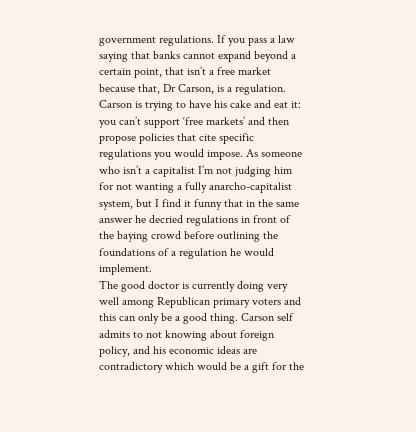government regulations. If you pass a law saying that banks cannot expand beyond a certain point, that isn’t a free market because that, Dr Carson, is a regulation.
Carson is trying to have his cake and eat it: you can’t support ‘free markets’ and then propose policies that cite specific regulations you would impose. As someone who isn’t a capitalist I’m not judging him for not wanting a fully anarcho-capitalist system, but I find it funny that in the same answer he decried regulations in front of the baying crowd before outlining the foundations of a regulation he would implement.
The good doctor is currently doing very well among Republican primary voters and this can only be a good thing. Carson self admits to not knowing about foreign policy, and his economic ideas are contradictory which would be a gift for the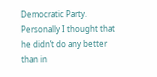Democratic Party. Personally I thought that he didn’t do any better than in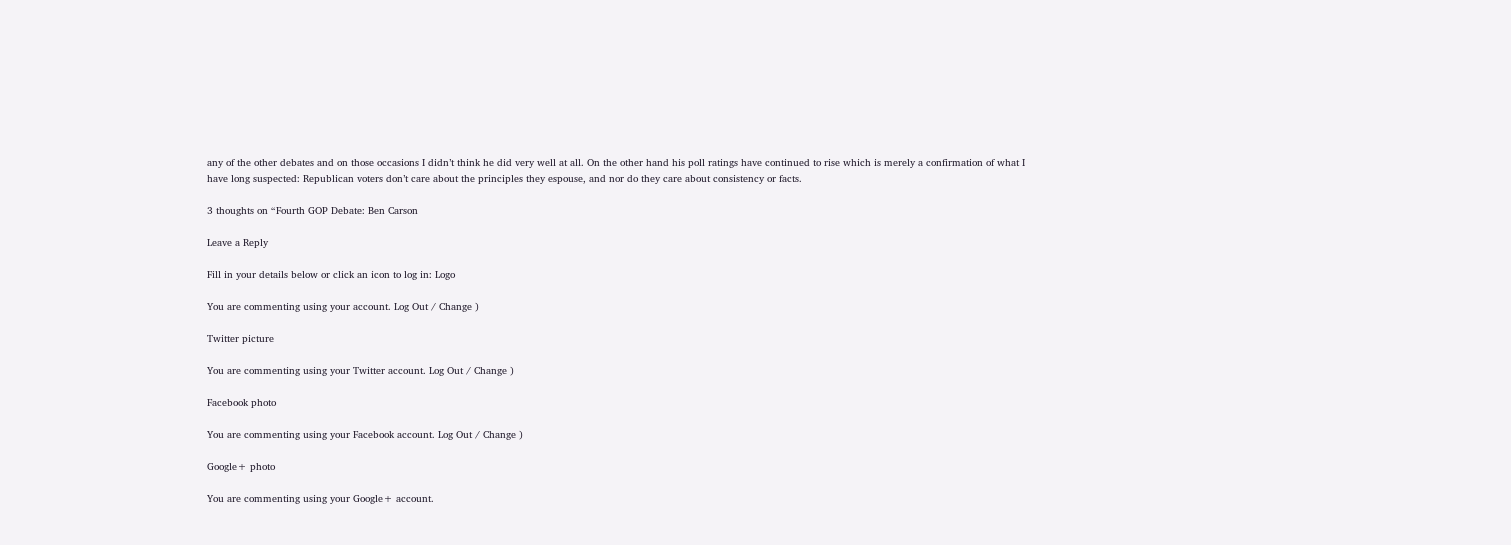any of the other debates and on those occasions I didn’t think he did very well at all. On the other hand his poll ratings have continued to rise which is merely a confirmation of what I have long suspected: Republican voters don’t care about the principles they espouse, and nor do they care about consistency or facts.

3 thoughts on “Fourth GOP Debate: Ben Carson

Leave a Reply

Fill in your details below or click an icon to log in: Logo

You are commenting using your account. Log Out / Change )

Twitter picture

You are commenting using your Twitter account. Log Out / Change )

Facebook photo

You are commenting using your Facebook account. Log Out / Change )

Google+ photo

You are commenting using your Google+ account.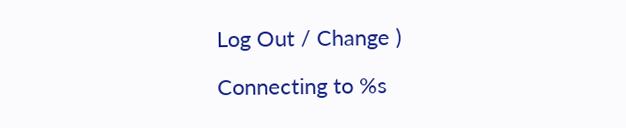Log Out / Change )

Connecting to %s